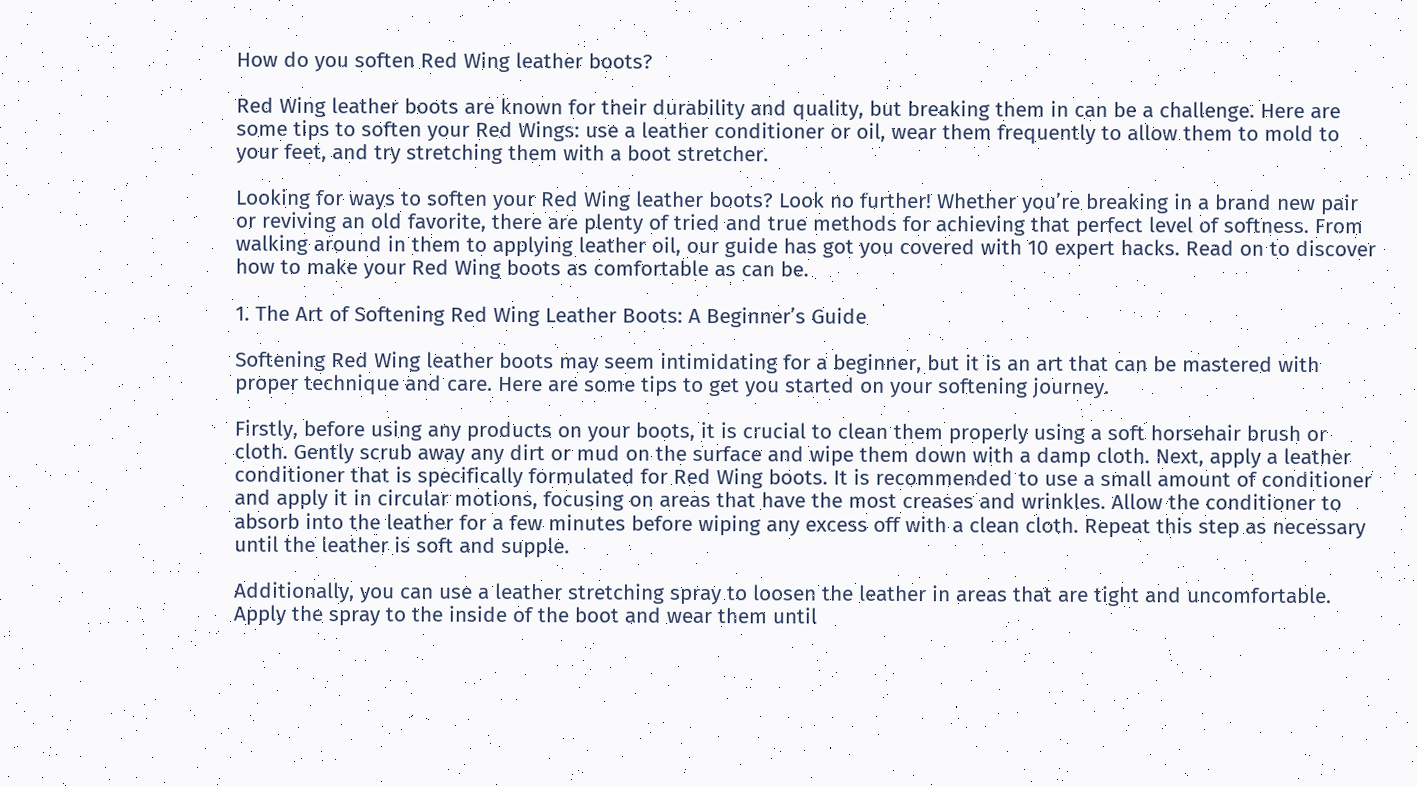How do you soften Red Wing leather boots?

Red Wing leather boots are known for their durability and quality, but breaking them in can be a challenge. Here are some tips to soften your Red Wings: use a leather conditioner or oil, wear them frequently to allow them to mold to your feet, and try stretching them with a boot stretcher.

Looking for ways to soften your Red Wing leather boots? Look no further! Whether you’re breaking in a brand new pair or reviving an old favorite, there are plenty of tried and true methods for achieving that perfect level of softness. From walking around in them to applying leather oil, our guide has got you covered with 10 expert hacks. Read on to discover how to make your Red Wing boots as comfortable as can be.

1. The Art of Softening Red Wing Leather Boots: A Beginner’s Guide

Softening Red Wing leather boots may seem intimidating for a beginner, but it is an art that can be mastered with proper technique and care. Here are some tips to get you started on your softening journey.

Firstly, before using any products on your boots, it is crucial to clean them properly using a soft horsehair brush or cloth. Gently scrub away any dirt or mud on the surface and wipe them down with a damp cloth. Next, apply a leather conditioner that is specifically formulated for Red Wing boots. It is recommended to use a small amount of conditioner and apply it in circular motions, focusing on areas that have the most creases and wrinkles. Allow the conditioner to absorb into the leather for a few minutes before wiping any excess off with a clean cloth. Repeat this step as necessary until the leather is soft and supple.

Additionally, you can use a leather stretching spray to loosen the leather in areas that are tight and uncomfortable. Apply the spray to the inside of the boot and wear them until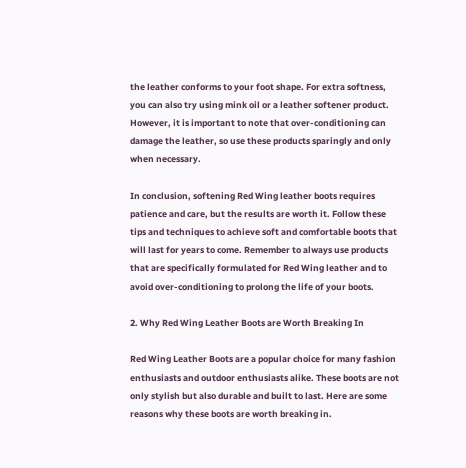the leather conforms to your foot shape. For extra softness, you can also try using mink oil or a leather softener product. However, it is important to note that over-conditioning can damage the leather, so use these products sparingly and only when necessary.

In conclusion, softening Red Wing leather boots requires patience and care, but the results are worth it. Follow these tips and techniques to achieve soft and comfortable boots that will last for years to come. Remember to always use products that are specifically formulated for Red Wing leather and to avoid over-conditioning to prolong the life of your boots.

2. Why Red Wing Leather Boots are Worth Breaking In

Red Wing Leather Boots are a popular choice for many fashion enthusiasts and outdoor enthusiasts alike. These boots are not only stylish but also durable and built to last. Here are some reasons why these boots are worth breaking in.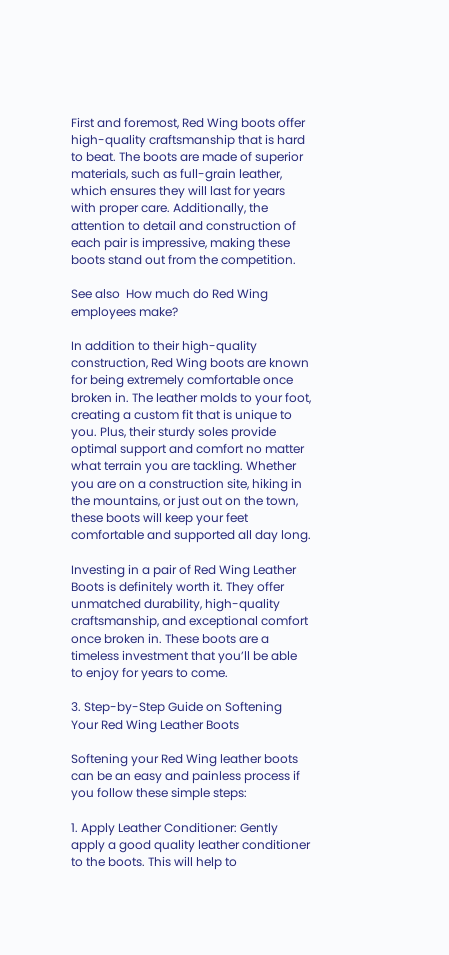First and foremost, Red Wing boots offer high-quality craftsmanship that is hard to beat. The boots are made of superior materials, such as full-grain leather, which ensures they will last for years with proper care. Additionally, the attention to detail and construction of each pair is impressive, making these boots stand out from the competition.

See also  How much do Red Wing employees make?

In addition to their high-quality construction, Red Wing boots are known for being extremely comfortable once broken in. The leather molds to your foot, creating a custom fit that is unique to you. Plus, their sturdy soles provide optimal support and comfort no matter what terrain you are tackling. Whether you are on a construction site, hiking in the mountains, or just out on the town, these boots will keep your feet comfortable and supported all day long.

Investing in a pair of Red Wing Leather Boots is definitely worth it. They offer unmatched durability, high-quality craftsmanship, and exceptional comfort once broken in. These boots are a timeless investment that you’ll be able to enjoy for years to come.

3. Step-by-Step Guide on Softening Your Red Wing Leather Boots

Softening your Red Wing leather boots can be an easy and painless process if you follow these simple steps:

1. Apply Leather Conditioner: Gently apply a good quality leather conditioner to the boots. This will help to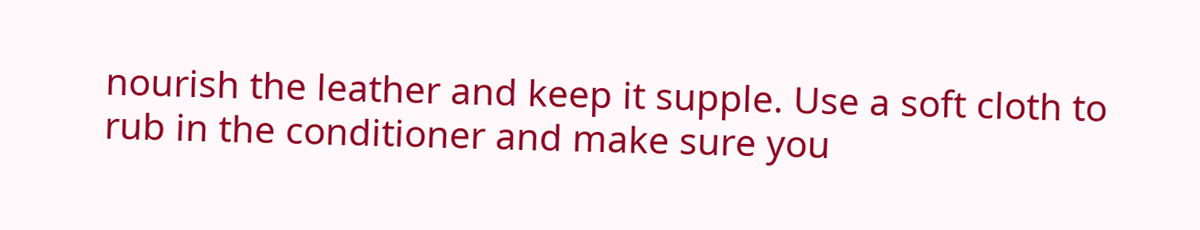nourish the leather and keep it supple. Use a soft cloth to rub in the conditioner and make sure you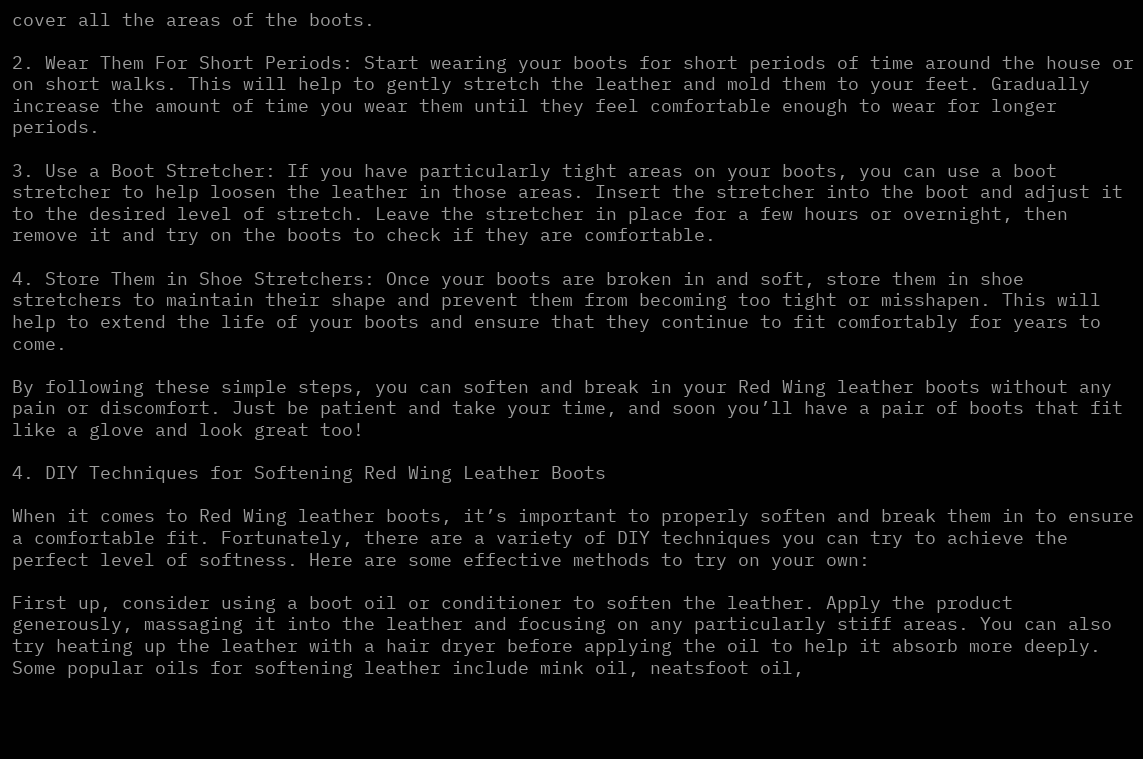cover all the areas of the boots.

2. Wear Them For Short Periods: Start wearing your boots for short periods of time around the house or on short walks. This will help to gently stretch the leather and mold them to your feet. Gradually increase the amount of time you wear them until they feel comfortable enough to wear for longer periods.

3. Use a Boot Stretcher: If you have particularly tight areas on your boots, you can use a boot stretcher to help loosen the leather in those areas. Insert the stretcher into the boot and adjust it to the desired level of stretch. Leave the stretcher in place for a few hours or overnight, then remove it and try on the boots to check if they are comfortable.

4. Store Them in Shoe Stretchers: Once your boots are broken in and soft, store them in shoe stretchers to maintain their shape and prevent them from becoming too tight or misshapen. This will help to extend the life of your boots and ensure that they continue to fit comfortably for years to come.

By following these simple steps, you can soften and break in your Red Wing leather boots without any pain or discomfort. Just be patient and take your time, and soon you’ll have a pair of boots that fit like a glove and look great too!

4. DIY Techniques for Softening Red Wing Leather Boots

When it comes to Red Wing leather boots, it’s important to properly soften and break them in to ensure a comfortable fit. Fortunately, there are a variety of DIY techniques you can try to achieve the perfect level of softness. Here are some effective methods to try on your own:

First up, consider using a boot oil or conditioner to soften the leather. Apply the product generously, massaging it into the leather and focusing on any particularly stiff areas. You can also try heating up the leather with a hair dryer before applying the oil to help it absorb more deeply. Some popular oils for softening leather include mink oil, neatsfoot oil,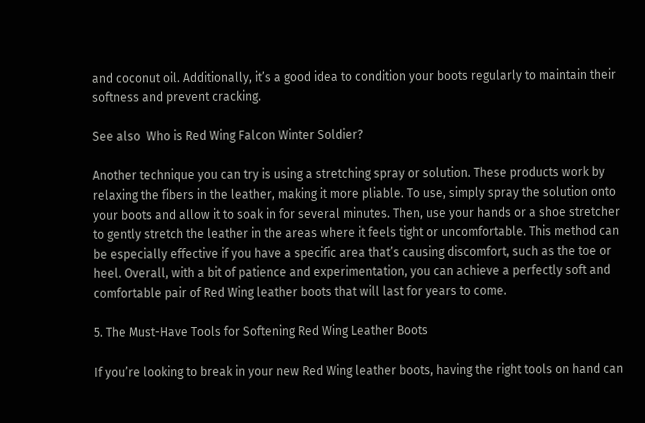and coconut oil. Additionally, it’s a good idea to condition your boots regularly to maintain their softness and prevent cracking.

See also  Who is Red Wing Falcon Winter Soldier?

Another technique you can try is using a stretching spray or solution. These products work by relaxing the fibers in the leather, making it more pliable. To use, simply spray the solution onto your boots and allow it to soak in for several minutes. Then, use your hands or a shoe stretcher to gently stretch the leather in the areas where it feels tight or uncomfortable. This method can be especially effective if you have a specific area that’s causing discomfort, such as the toe or heel. Overall, with a bit of patience and experimentation, you can achieve a perfectly soft and comfortable pair of Red Wing leather boots that will last for years to come.

5. The Must-Have Tools for Softening Red Wing Leather Boots

If you’re looking to break in your new Red Wing leather boots, having the right tools on hand can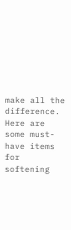make all the difference. Here are some must-have items for softening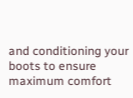and conditioning your boots to ensure maximum comfort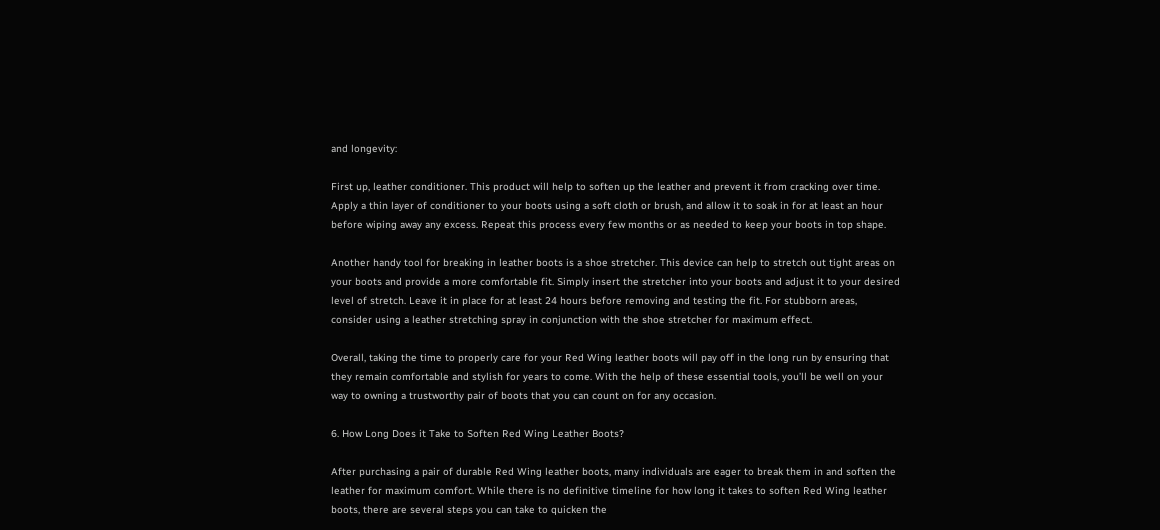and longevity:

First up, leather conditioner. This product will help to soften up the leather and prevent it from cracking over time. Apply a thin layer of conditioner to your boots using a soft cloth or brush, and allow it to soak in for at least an hour before wiping away any excess. Repeat this process every few months or as needed to keep your boots in top shape.

Another handy tool for breaking in leather boots is a shoe stretcher. This device can help to stretch out tight areas on your boots and provide a more comfortable fit. Simply insert the stretcher into your boots and adjust it to your desired level of stretch. Leave it in place for at least 24 hours before removing and testing the fit. For stubborn areas, consider using a leather stretching spray in conjunction with the shoe stretcher for maximum effect.

Overall, taking the time to properly care for your Red Wing leather boots will pay off in the long run by ensuring that they remain comfortable and stylish for years to come. With the help of these essential tools, you’ll be well on your way to owning a trustworthy pair of boots that you can count on for any occasion.

6. How Long Does it Take to Soften Red Wing Leather Boots?

After purchasing a pair of durable Red Wing leather boots, many individuals are eager to break them in and soften the leather for maximum comfort. While there is no definitive timeline for how long it takes to soften Red Wing leather boots, there are several steps you can take to quicken the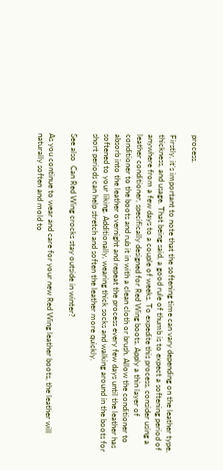process.

Firstly, it’s important to note that the softening time can vary depending on the leather type, thickness, and usage. That being said, a good rule of thumb is to expect a softening period of anywhere from a few days to a couple of weeks. To expedite this process, consider using a leather conditioner, specifically designed for Red Wing boots. Apply a thin layer of conditioner to the boots and rub it in with a clean cloth or brush. Allow the conditioner to absorb into the leather overnight and repeat the process every few days until the leather has softened to your liking. Additionally, wearing thick socks and walking around in the boots for short periods can help stretch and soften the leather more quickly.

See also  Can Red Wing crocks stay outside in winter?

As you continue to wear and care for your new Red Wing leather boots, the leather will naturally soften and mold to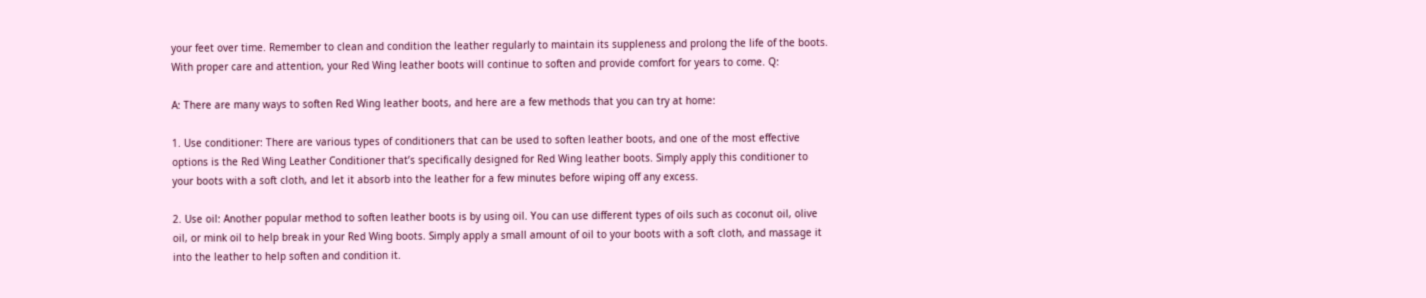your feet over time. Remember to clean and condition the leather regularly to maintain its suppleness and prolong the life of the boots. With proper care and attention, your Red Wing leather boots will continue to soften and provide comfort for years to come. Q:

A: There are many ways to soften Red Wing leather boots, and here are a few methods that you can try at home:

1. Use conditioner: There are various types of conditioners that can be used to soften leather boots, and one of the most effective options is the Red Wing Leather Conditioner that’s specifically designed for Red Wing leather boots. Simply apply this conditioner to your boots with a soft cloth, and let it absorb into the leather for a few minutes before wiping off any excess.

2. Use oil: Another popular method to soften leather boots is by using oil. You can use different types of oils such as coconut oil, olive oil, or mink oil to help break in your Red Wing boots. Simply apply a small amount of oil to your boots with a soft cloth, and massage it into the leather to help soften and condition it.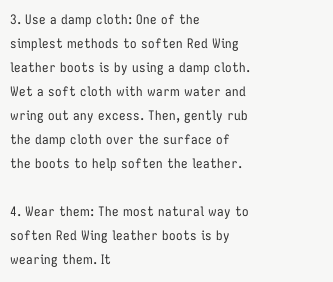3. Use a damp cloth: One of the simplest methods to soften Red Wing leather boots is by using a damp cloth. Wet a soft cloth with warm water and wring out any excess. Then, gently rub the damp cloth over the surface of the boots to help soften the leather.

4. Wear them: The most natural way to soften Red Wing leather boots is by wearing them. It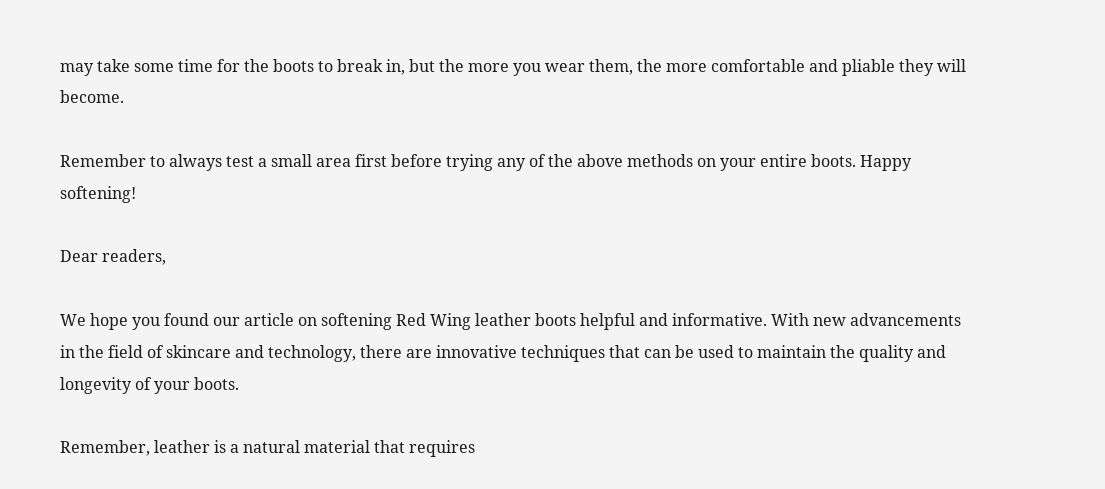may take some time for the boots to break in, but the more you wear them, the more comfortable and pliable they will become.

Remember to always test a small area first before trying any of the above methods on your entire boots. Happy softening!

Dear readers,

We hope you found our article on softening Red Wing leather boots helpful and informative. With new advancements in the field of skincare and technology, there are innovative techniques that can be used to maintain the quality and longevity of your boots.

Remember, leather is a natural material that requires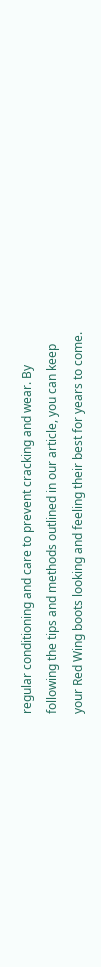regular conditioning and care to prevent cracking and wear. By following the tips and methods outlined in our article, you can keep your Red Wing boots looking and feeling their best for years to come.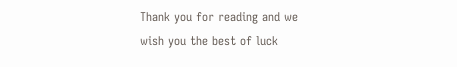Thank you for reading and we wish you the best of luck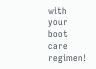with your boot care regimen!